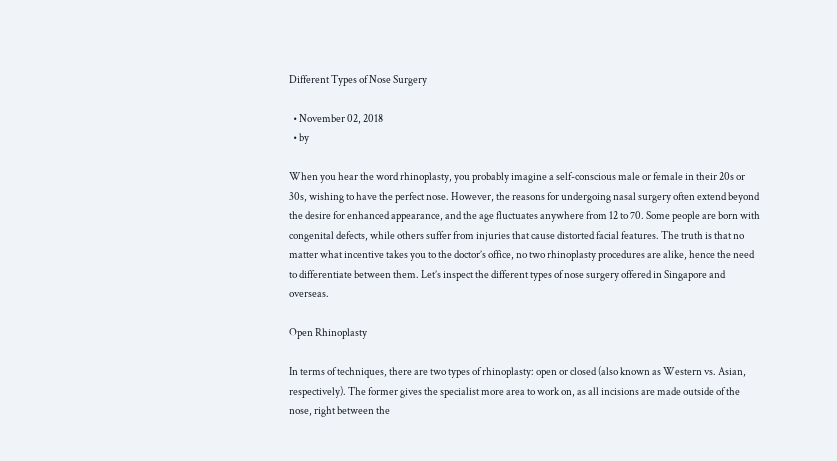Different Types of Nose Surgery

  • November 02, 2018
  • by

When you hear the word rhinoplasty, you probably imagine a self-conscious male or female in their 20s or 30s, wishing to have the perfect nose. However, the reasons for undergoing nasal surgery often extend beyond the desire for enhanced appearance, and the age fluctuates anywhere from 12 to 70. Some people are born with congenital defects, while others suffer from injuries that cause distorted facial features. The truth is that no matter what incentive takes you to the doctor’s office, no two rhinoplasty procedures are alike, hence the need to differentiate between them. Let’s inspect the different types of nose surgery offered in Singapore and overseas.

Open Rhinoplasty

In terms of techniques, there are two types of rhinoplasty: open or closed (also known as Western vs. Asian, respectively). The former gives the specialist more area to work on, as all incisions are made outside of the nose, right between the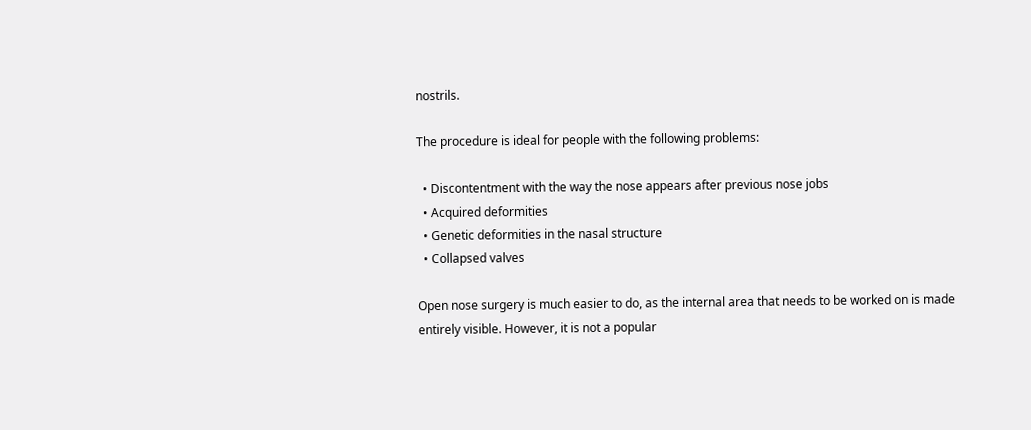nostrils.

The procedure is ideal for people with the following problems:

  • Discontentment with the way the nose appears after previous nose jobs
  • Acquired deformities
  • Genetic deformities in the nasal structure
  • Collapsed valves

Open nose surgery is much easier to do, as the internal area that needs to be worked on is made entirely visible. However, it is not a popular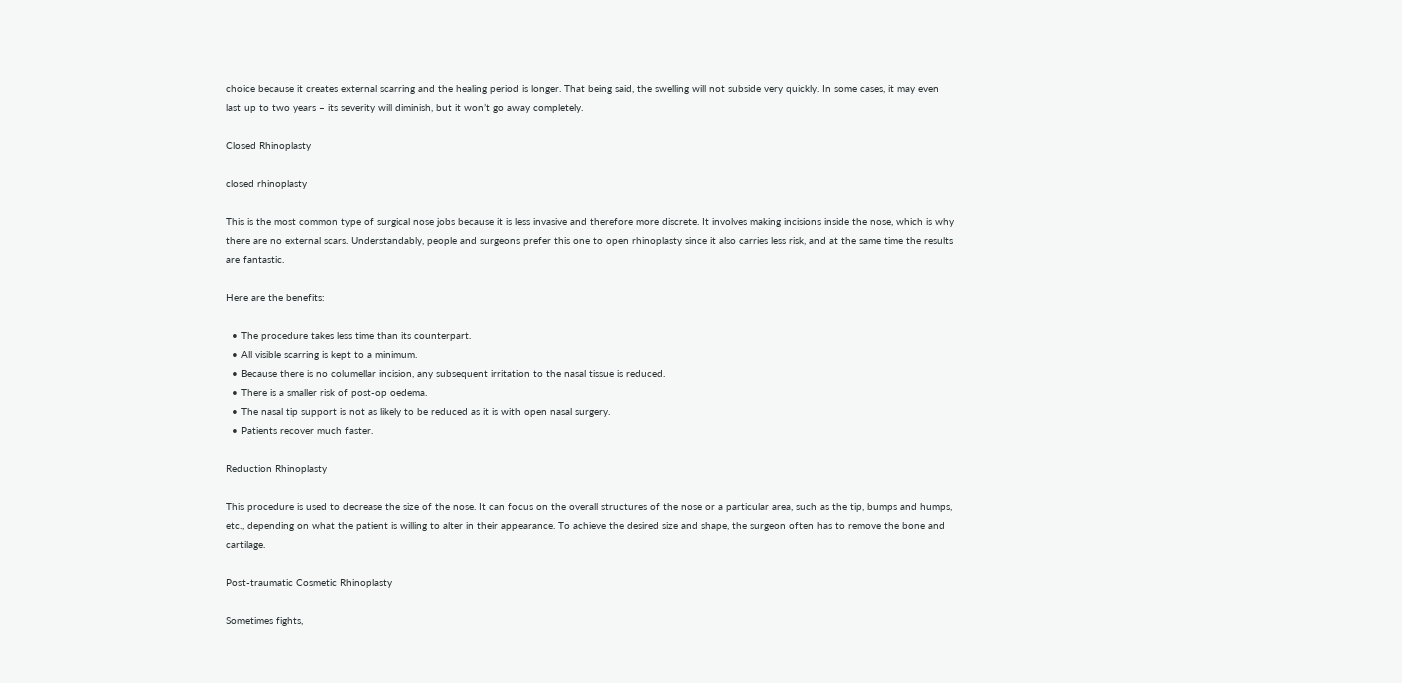choice because it creates external scarring and the healing period is longer. That being said, the swelling will not subside very quickly. In some cases, it may even last up to two years – its severity will diminish, but it won’t go away completely.

Closed Rhinoplasty

closed rhinoplasty

This is the most common type of surgical nose jobs because it is less invasive and therefore more discrete. It involves making incisions inside the nose, which is why there are no external scars. Understandably, people and surgeons prefer this one to open rhinoplasty since it also carries less risk, and at the same time the results are fantastic.

Here are the benefits:

  • The procedure takes less time than its counterpart.
  • All visible scarring is kept to a minimum.
  • Because there is no columellar incision, any subsequent irritation to the nasal tissue is reduced.
  • There is a smaller risk of post-op oedema.
  • The nasal tip support is not as likely to be reduced as it is with open nasal surgery.
  • Patients recover much faster.

Reduction Rhinoplasty

This procedure is used to decrease the size of the nose. It can focus on the overall structures of the nose or a particular area, such as the tip, bumps and humps, etc., depending on what the patient is willing to alter in their appearance. To achieve the desired size and shape, the surgeon often has to remove the bone and cartilage.

Post-traumatic Cosmetic Rhinoplasty

Sometimes fights,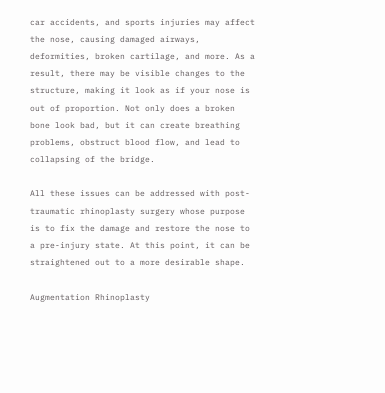car accidents, and sports injuries may affect the nose, causing damaged airways, deformities, broken cartilage, and more. As a result, there may be visible changes to the structure, making it look as if your nose is out of proportion. Not only does a broken bone look bad, but it can create breathing problems, obstruct blood flow, and lead to collapsing of the bridge.

All these issues can be addressed with post-traumatic rhinoplasty surgery whose purpose is to fix the damage and restore the nose to a pre-injury state. At this point, it can be straightened out to a more desirable shape.

Augmentation Rhinoplasty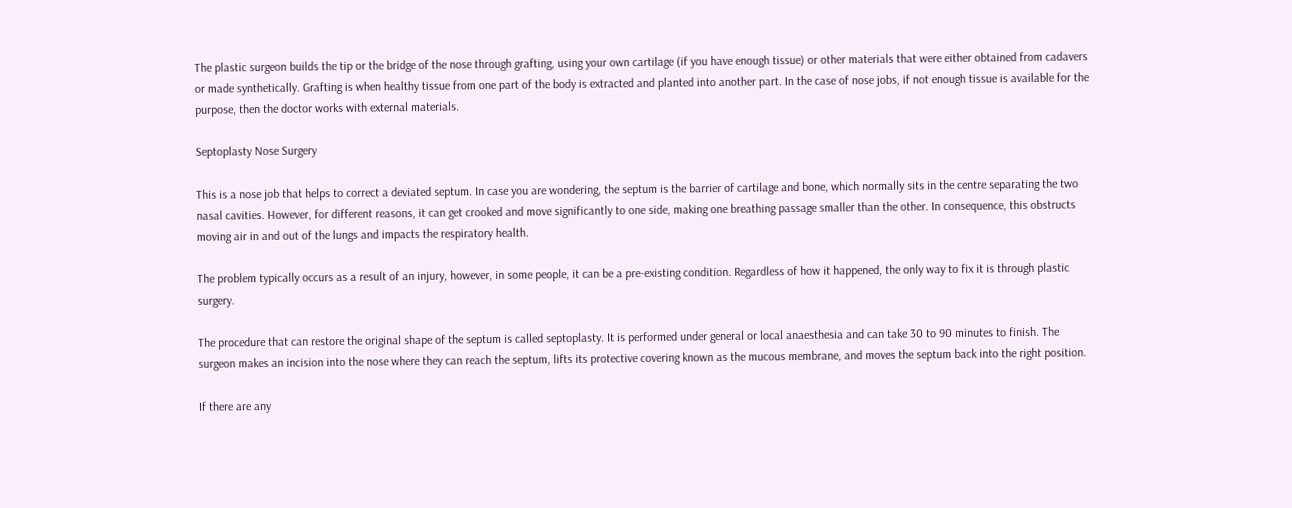The plastic surgeon builds the tip or the bridge of the nose through grafting, using your own cartilage (if you have enough tissue) or other materials that were either obtained from cadavers or made synthetically. Grafting is when healthy tissue from one part of the body is extracted and planted into another part. In the case of nose jobs, if not enough tissue is available for the purpose, then the doctor works with external materials.

Septoplasty Nose Surgery

This is a nose job that helps to correct a deviated septum. In case you are wondering, the septum is the barrier of cartilage and bone, which normally sits in the centre separating the two nasal cavities. However, for different reasons, it can get crooked and move significantly to one side, making one breathing passage smaller than the other. In consequence, this obstructs moving air in and out of the lungs and impacts the respiratory health.

The problem typically occurs as a result of an injury, however, in some people, it can be a pre-existing condition. Regardless of how it happened, the only way to fix it is through plastic surgery.

The procedure that can restore the original shape of the septum is called septoplasty. It is performed under general or local anaesthesia and can take 30 to 90 minutes to finish. The surgeon makes an incision into the nose where they can reach the septum, lifts its protective covering known as the mucous membrane, and moves the septum back into the right position.

If there are any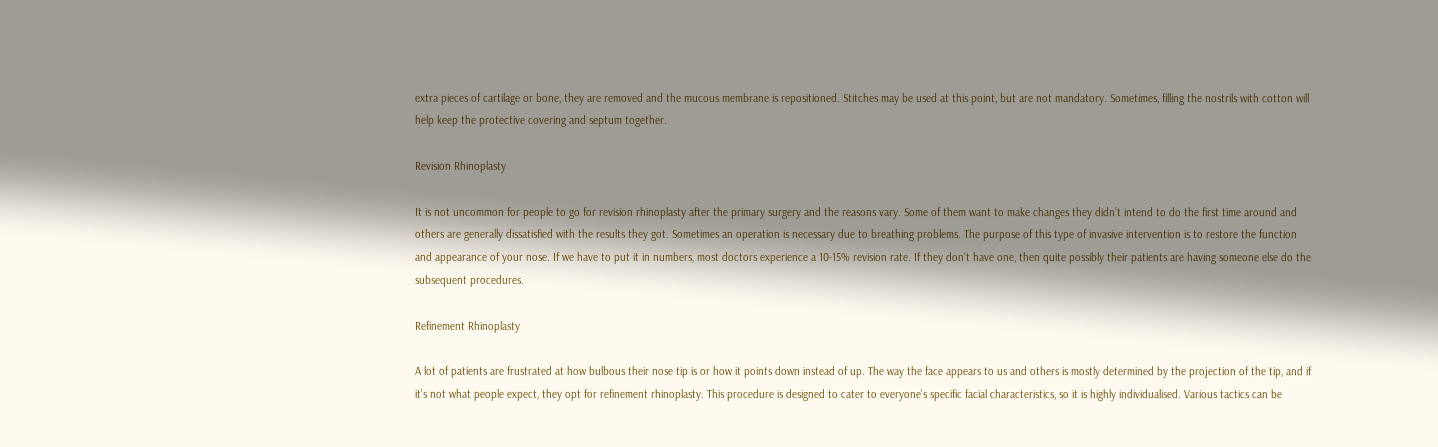extra pieces of cartilage or bone, they are removed and the mucous membrane is repositioned. Stitches may be used at this point, but are not mandatory. Sometimes, filling the nostrils with cotton will help keep the protective covering and septum together.

Revision Rhinoplasty

It is not uncommon for people to go for revision rhinoplasty after the primary surgery and the reasons vary. Some of them want to make changes they didn’t intend to do the first time around and others are generally dissatisfied with the results they got. Sometimes an operation is necessary due to breathing problems. The purpose of this type of invasive intervention is to restore the function and appearance of your nose. If we have to put it in numbers, most doctors experience a 10-15% revision rate. If they don’t have one, then quite possibly their patients are having someone else do the subsequent procedures.

Refinement Rhinoplasty

A lot of patients are frustrated at how bulbous their nose tip is or how it points down instead of up. The way the face appears to us and others is mostly determined by the projection of the tip, and if it’s not what people expect, they opt for refinement rhinoplasty. This procedure is designed to cater to everyone’s specific facial characteristics, so it is highly individualised. Various tactics can be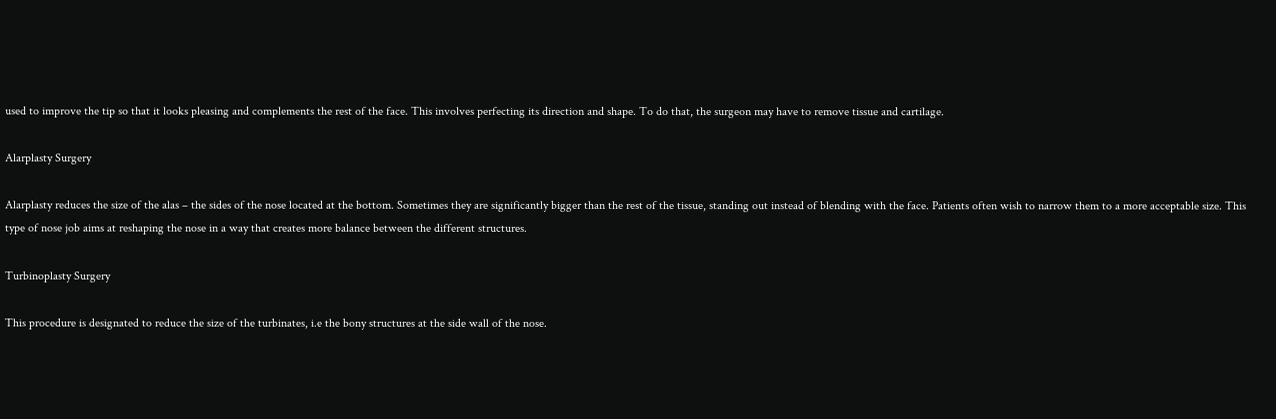used to improve the tip so that it looks pleasing and complements the rest of the face. This involves perfecting its direction and shape. To do that, the surgeon may have to remove tissue and cartilage.

Alarplasty Surgery

Alarplasty reduces the size of the alas – the sides of the nose located at the bottom. Sometimes they are significantly bigger than the rest of the tissue, standing out instead of blending with the face. Patients often wish to narrow them to a more acceptable size. This type of nose job aims at reshaping the nose in a way that creates more balance between the different structures.

Turbinoplasty Surgery

This procedure is designated to reduce the size of the turbinates, i.e the bony structures at the side wall of the nose.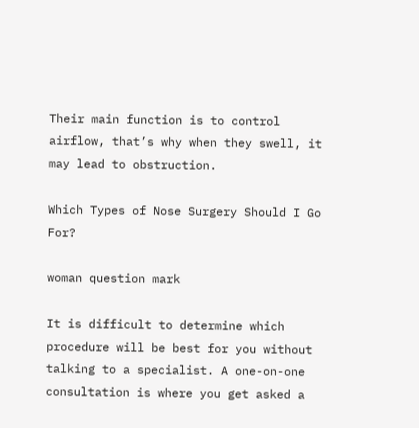Their main function is to control airflow, that’s why when they swell, it may lead to obstruction.

Which Types of Nose Surgery Should I Go For?

woman question mark

It is difficult to determine which procedure will be best for you without talking to a specialist. A one-on-one consultation is where you get asked a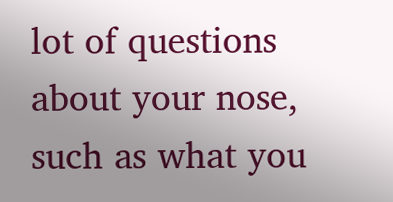lot of questions about your nose, such as what you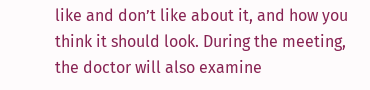like and don’t like about it, and how you think it should look. During the meeting, the doctor will also examine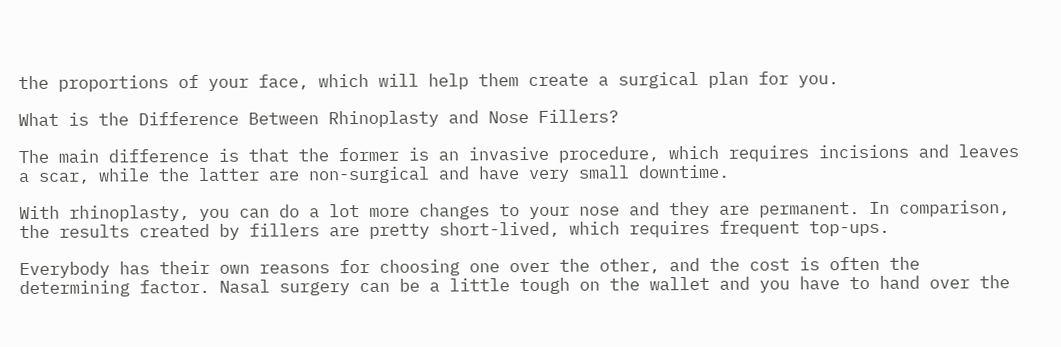the proportions of your face, which will help them create a surgical plan for you.

What is the Difference Between Rhinoplasty and Nose Fillers?

The main difference is that the former is an invasive procedure, which requires incisions and leaves a scar, while the latter are non-surgical and have very small downtime.

With rhinoplasty, you can do a lot more changes to your nose and they are permanent. In comparison, the results created by fillers are pretty short-lived, which requires frequent top-ups.

Everybody has their own reasons for choosing one over the other, and the cost is often the determining factor. Nasal surgery can be a little tough on the wallet and you have to hand over the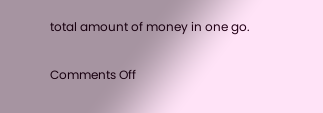total amount of money in one go.

Comments Off